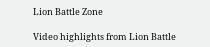Lion Battle Zone

Video highlights from Lion Battle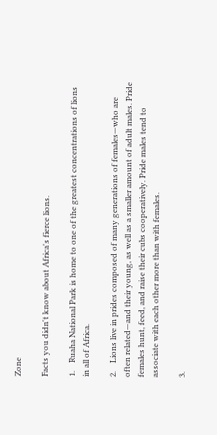Zone

Facts you didn't know about Africa's fierce lions.

1.    Ruaha National Park is home to one of the greatest concentrations of lions in all of Africa.

2.    Lions live in prides composed of many generations of females—who are often related—and their young, as well as a smaller amount of adult males. Pride females hunt, feed, and raise their cubs cooperatively. Pride males tend to associate with each other more than with females.

3.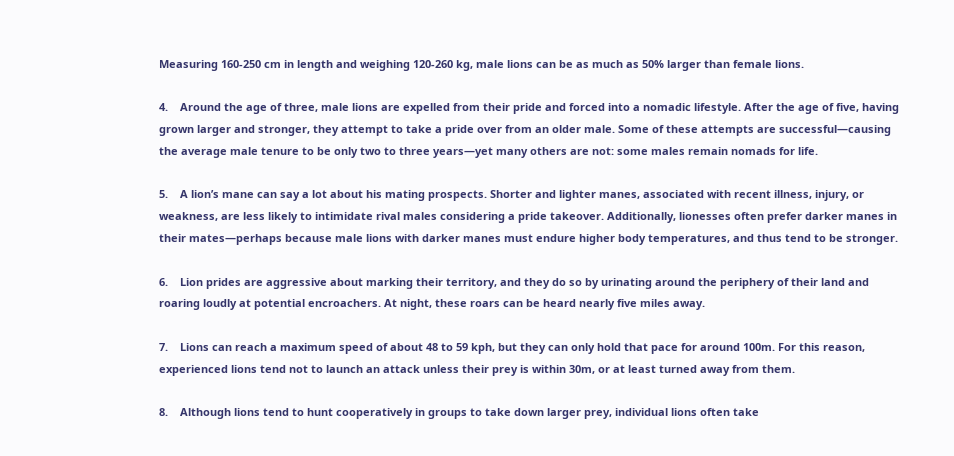Measuring 160-250 cm in length and weighing 120-260 kg, male lions can be as much as 50% larger than female lions.

4.    Around the age of three, male lions are expelled from their pride and forced into a nomadic lifestyle. After the age of five, having grown larger and stronger, they attempt to take a pride over from an older male. Some of these attempts are successful—causing the average male tenure to be only two to three years—yet many others are not: some males remain nomads for life.

5.    A lion’s mane can say a lot about his mating prospects. Shorter and lighter manes, associated with recent illness, injury, or weakness, are less likely to intimidate rival males considering a pride takeover. Additionally, lionesses often prefer darker manes in their mates—perhaps because male lions with darker manes must endure higher body temperatures, and thus tend to be stronger.

6.    Lion prides are aggressive about marking their territory, and they do so by urinating around the periphery of their land and roaring loudly at potential encroachers. At night, these roars can be heard nearly five miles away.

7.    Lions can reach a maximum speed of about 48 to 59 kph, but they can only hold that pace for around 100m. For this reason, experienced lions tend not to launch an attack unless their prey is within 30m, or at least turned away from them.

8.    Although lions tend to hunt cooperatively in groups to take down larger prey, individual lions often take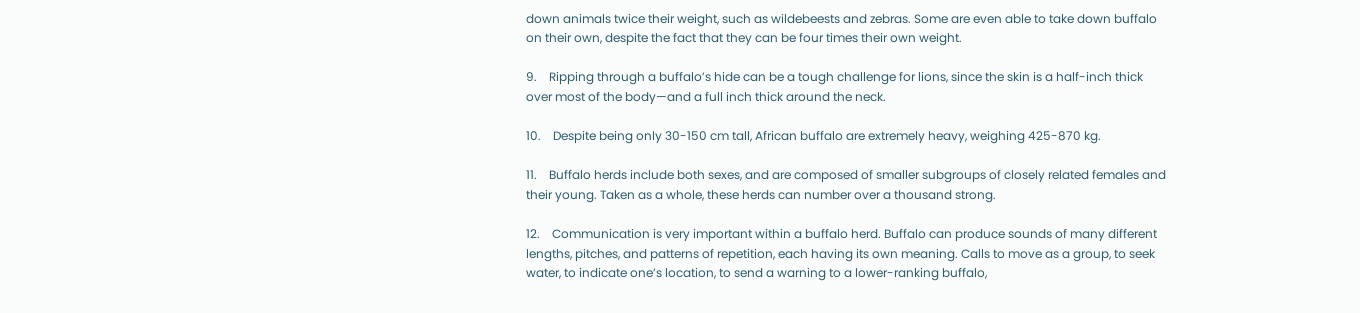down animals twice their weight, such as wildebeests and zebras. Some are even able to take down buffalo on their own, despite the fact that they can be four times their own weight.

9.    Ripping through a buffalo’s hide can be a tough challenge for lions, since the skin is a half-inch thick over most of the body—and a full inch thick around the neck.

10.    Despite being only 30-150 cm tall, African buffalo are extremely heavy, weighing 425-870 kg.

11.    Buffalo herds include both sexes, and are composed of smaller subgroups of closely related females and their young. Taken as a whole, these herds can number over a thousand strong.

12.    Communication is very important within a buffalo herd. Buffalo can produce sounds of many different lengths, pitches, and patterns of repetition, each having its own meaning. Calls to move as a group, to seek water, to indicate one’s location, to send a warning to a lower-ranking buffalo,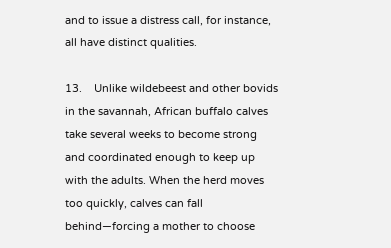and to issue a distress call, for instance, all have distinct qualities.

13.    Unlike wildebeest and other bovids in the savannah, African buffalo calves take several weeks to become strong and coordinated enough to keep up with the adults. When the herd moves too quickly, calves can fall behind—forcing a mother to choose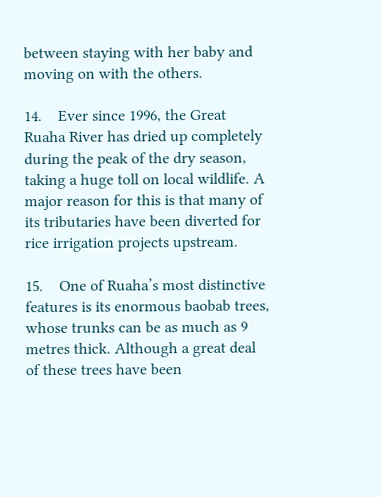between staying with her baby and moving on with the others.

14.    Ever since 1996, the Great Ruaha River has dried up completely during the peak of the dry season, taking a huge toll on local wildlife. A major reason for this is that many of its tributaries have been diverted for rice irrigation projects upstream.

15.    One of Ruaha’s most distinctive features is its enormous baobab trees, whose trunks can be as much as 9 metres thick. Although a great deal of these trees have been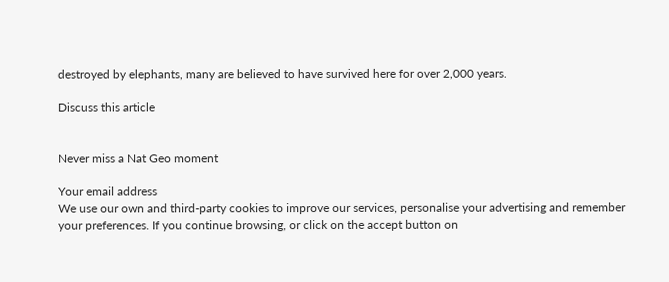destroyed by elephants, many are believed to have survived here for over 2,000 years.

Discuss this article


Never miss a Nat Geo moment

Your email address
We use our own and third-party cookies to improve our services, personalise your advertising and remember your preferences. If you continue browsing, or click on the accept button on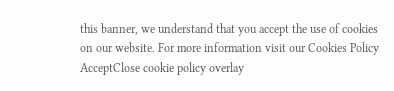this banner, we understand that you accept the use of cookies on our website. For more information visit our Cookies Policy AcceptClose cookie policy overlay